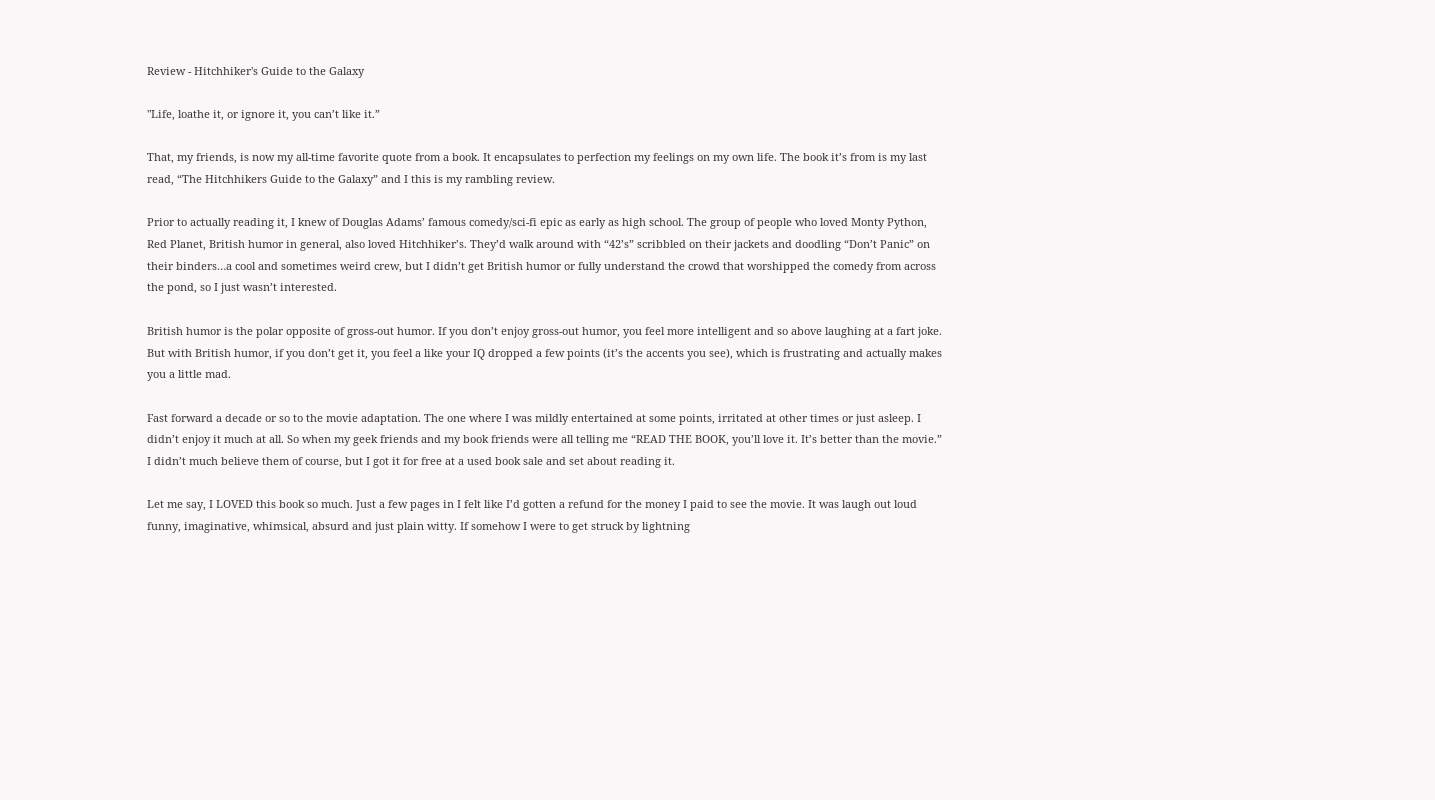Review - Hitchhiker's Guide to the Galaxy

"Life, loathe it, or ignore it, you can’t like it.”

That, my friends, is now my all-time favorite quote from a book. It encapsulates to perfection my feelings on my own life. The book it’s from is my last read, “The Hitchhikers Guide to the Galaxy” and I this is my rambling review.

Prior to actually reading it, I knew of Douglas Adams’ famous comedy/sci-fi epic as early as high school. The group of people who loved Monty Python, Red Planet, British humor in general, also loved Hitchhiker’s. They’d walk around with “42’s” scribbled on their jackets and doodling “Don’t Panic” on their binders…a cool and sometimes weird crew, but I didn’t get British humor or fully understand the crowd that worshipped the comedy from across the pond, so I just wasn’t interested.

British humor is the polar opposite of gross-out humor. If you don’t enjoy gross-out humor, you feel more intelligent and so above laughing at a fart joke. But with British humor, if you don’t get it, you feel a like your IQ dropped a few points (it’s the accents you see), which is frustrating and actually makes you a little mad.

Fast forward a decade or so to the movie adaptation. The one where I was mildly entertained at some points, irritated at other times or just asleep. I didn’t enjoy it much at all. So when my geek friends and my book friends were all telling me “READ THE BOOK, you’ll love it. It’s better than the movie.” I didn’t much believe them of course, but I got it for free at a used book sale and set about reading it.

Let me say, I LOVED this book so much. Just a few pages in I felt like I’d gotten a refund for the money I paid to see the movie. It was laugh out loud funny, imaginative, whimsical, absurd and just plain witty. If somehow I were to get struck by lightning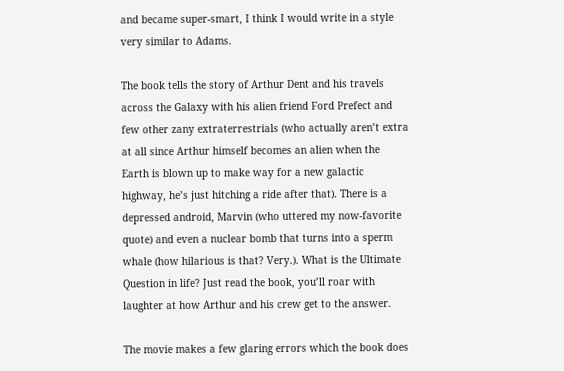and became super-smart, I think I would write in a style very similar to Adams.

The book tells the story of Arthur Dent and his travels across the Galaxy with his alien friend Ford Prefect and few other zany extraterrestrials (who actually aren’t extra at all since Arthur himself becomes an alien when the Earth is blown up to make way for a new galactic highway, he’s just hitching a ride after that). There is a depressed android, Marvin (who uttered my now-favorite quote) and even a nuclear bomb that turns into a sperm whale (how hilarious is that? Very.). What is the Ultimate Question in life? Just read the book, you’ll roar with laughter at how Arthur and his crew get to the answer.

The movie makes a few glaring errors which the book does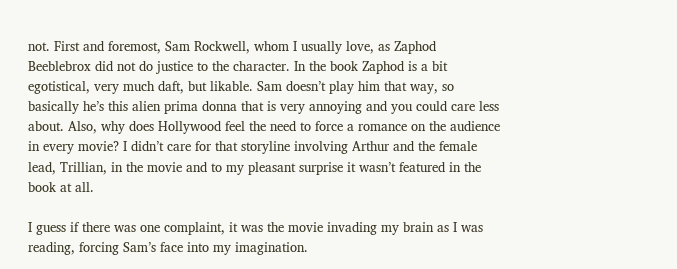not. First and foremost, Sam Rockwell, whom I usually love, as Zaphod Beeblebrox did not do justice to the character. In the book Zaphod is a bit egotistical, very much daft, but likable. Sam doesn’t play him that way, so basically he’s this alien prima donna that is very annoying and you could care less about. Also, why does Hollywood feel the need to force a romance on the audience in every movie? I didn’t care for that storyline involving Arthur and the female lead, Trillian, in the movie and to my pleasant surprise it wasn’t featured in the book at all.

I guess if there was one complaint, it was the movie invading my brain as I was reading, forcing Sam’s face into my imagination.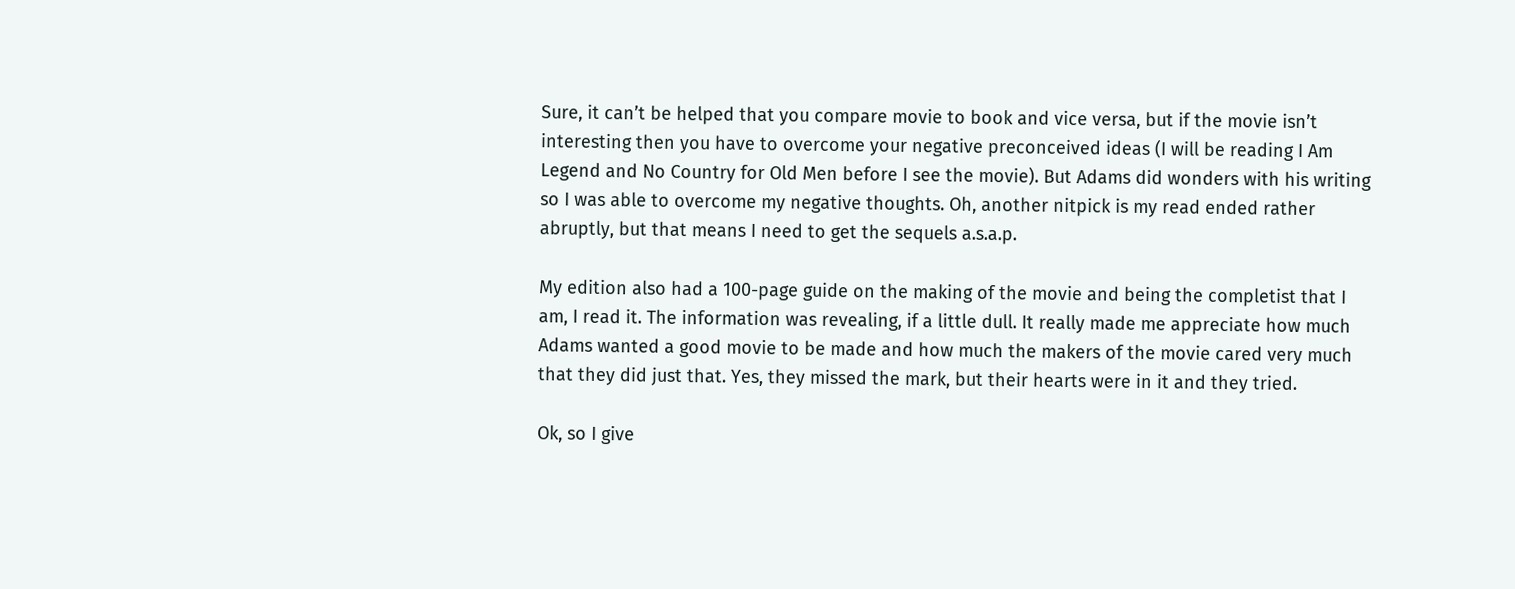Sure, it can’t be helped that you compare movie to book and vice versa, but if the movie isn’t interesting then you have to overcome your negative preconceived ideas (I will be reading I Am Legend and No Country for Old Men before I see the movie). But Adams did wonders with his writing so I was able to overcome my negative thoughts. Oh, another nitpick is my read ended rather abruptly, but that means I need to get the sequels a.s.a.p.

My edition also had a 100-page guide on the making of the movie and being the completist that I am, I read it. The information was revealing, if a little dull. It really made me appreciate how much Adams wanted a good movie to be made and how much the makers of the movie cared very much that they did just that. Yes, they missed the mark, but their hearts were in it and they tried.

Ok, so I give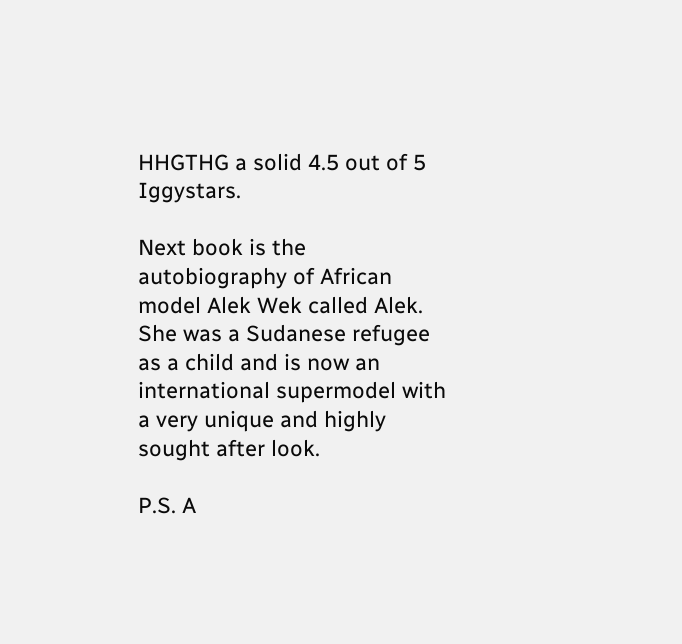HHGTHG a solid 4.5 out of 5 Iggystars.

Next book is the autobiography of African model Alek Wek called Alek. She was a Sudanese refugee as a child and is now an international supermodel with a very unique and highly sought after look.

P.S. A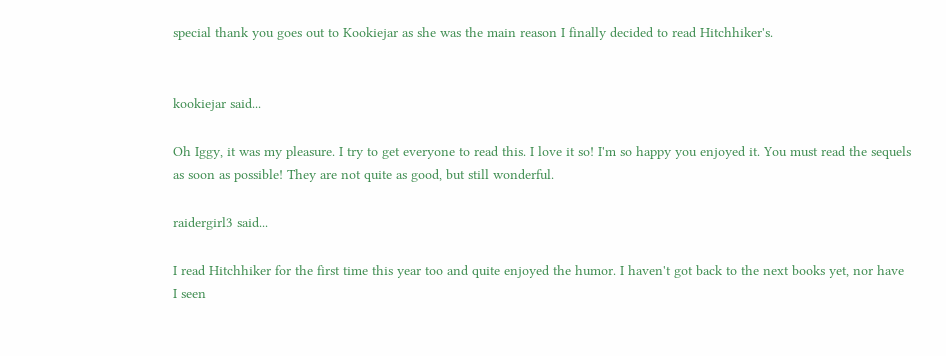special thank you goes out to Kookiejar as she was the main reason I finally decided to read Hitchhiker's.


kookiejar said...

Oh Iggy, it was my pleasure. I try to get everyone to read this. I love it so! I'm so happy you enjoyed it. You must read the sequels as soon as possible! They are not quite as good, but still wonderful.

raidergirl3 said...

I read Hitchhiker for the first time this year too and quite enjoyed the humor. I haven't got back to the next books yet, nor have I seen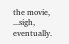the movie, ...sigh, eventually.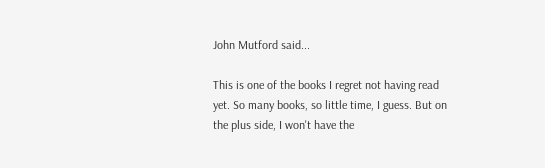John Mutford said...

This is one of the books I regret not having read yet. So many books, so little time, I guess. But on the plus side, I won't have the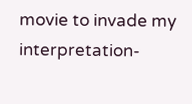movie to invade my interpretation-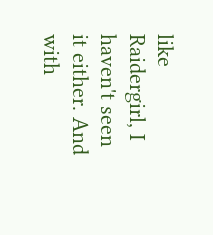like Raidergirl, I haven't seen it either. And with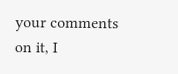your comments on it, I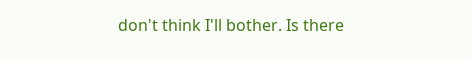don't think I'll bother. Is there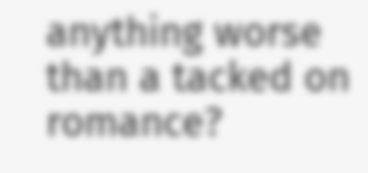anything worse than a tacked on romance?